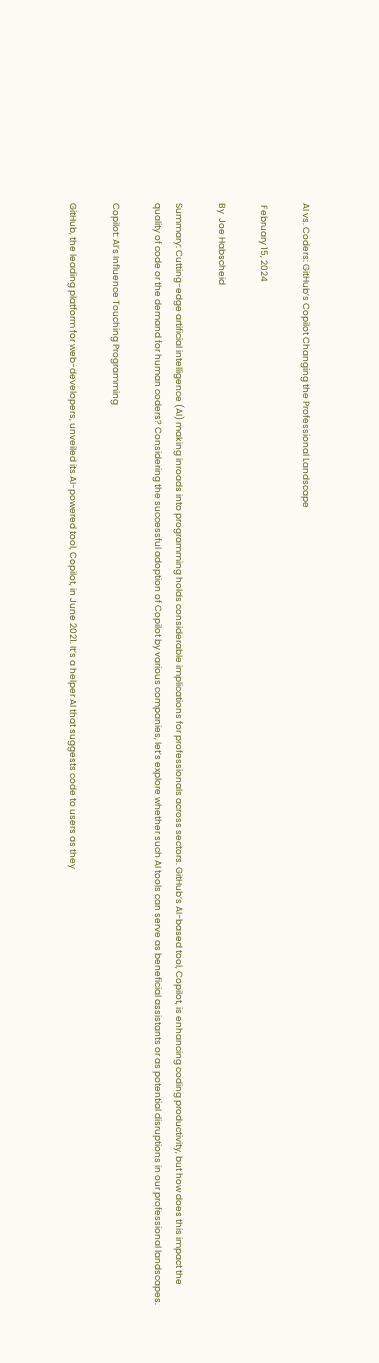AI vs. Coders: GitHub’s Copilot Changing the Professional Landscape

 February 15, 2024

By  Joe Habscheid

Summary: Cutting-edge artificial intelligence (AI) making inroads into programming holds considerable implications for professionals across sectors. GitHub’s AI-based tool, Copilot, is enhancing coding productivity, but how does this impact the quality of code or the demand for human coders? Considering the successful adoption of Copilot by various companies, let’s explore whether such AI tools can serve as beneficial assistants or as potential disruptions in our professional landscapes.

Copilot: AI’s Influence Touching Programming

GitHub, the leading platform for web-developers, unveiled its AI-powered tool, Copilot, in June 2021. It’s a helper AI that suggests code to users as they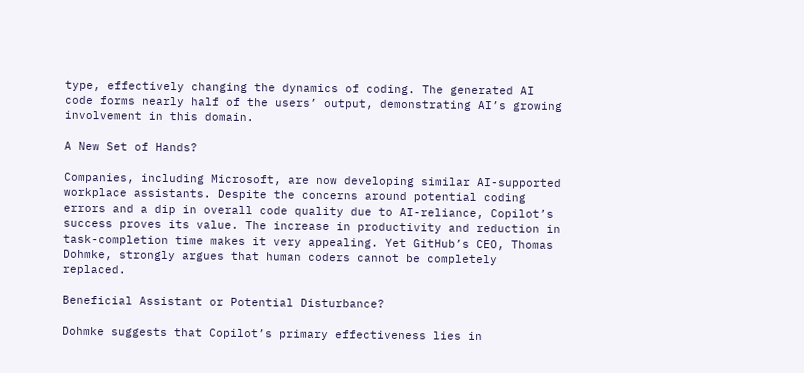type, effectively changing the dynamics of coding. The generated AI code forms nearly half of the users’ output, demonstrating AI’s growing involvement in this domain.

A New Set of Hands?

Companies, including Microsoft, are now developing similar AI-supported workplace assistants. Despite the concerns around potential coding errors and a dip in overall code quality due to AI-reliance, Copilot’s success proves its value. The increase in productivity and reduction in task-completion time makes it very appealing. Yet GitHub’s CEO, Thomas Dohmke, strongly argues that human coders cannot be completely replaced.

Beneficial Assistant or Potential Disturbance?

Dohmke suggests that Copilot’s primary effectiveness lies in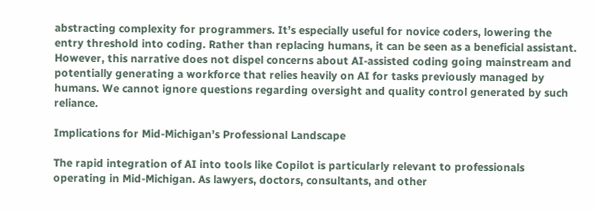abstracting complexity for programmers. It’s especially useful for novice coders, lowering the entry threshold into coding. Rather than replacing humans, it can be seen as a beneficial assistant. However, this narrative does not dispel concerns about AI-assisted coding going mainstream and potentially generating a workforce that relies heavily on AI for tasks previously managed by humans. We cannot ignore questions regarding oversight and quality control generated by such reliance.

Implications for Mid-Michigan’s Professional Landscape

The rapid integration of AI into tools like Copilot is particularly relevant to professionals operating in Mid-Michigan. As lawyers, doctors, consultants, and other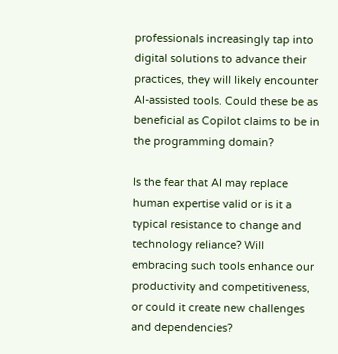professionals increasingly tap into digital solutions to advance their practices, they will likely encounter AI-assisted tools. Could these be as beneficial as Copilot claims to be in the programming domain?

Is the fear that AI may replace human expertise valid or is it a typical resistance to change and technology reliance? Will embracing such tools enhance our productivity and competitiveness, or could it create new challenges and dependencies?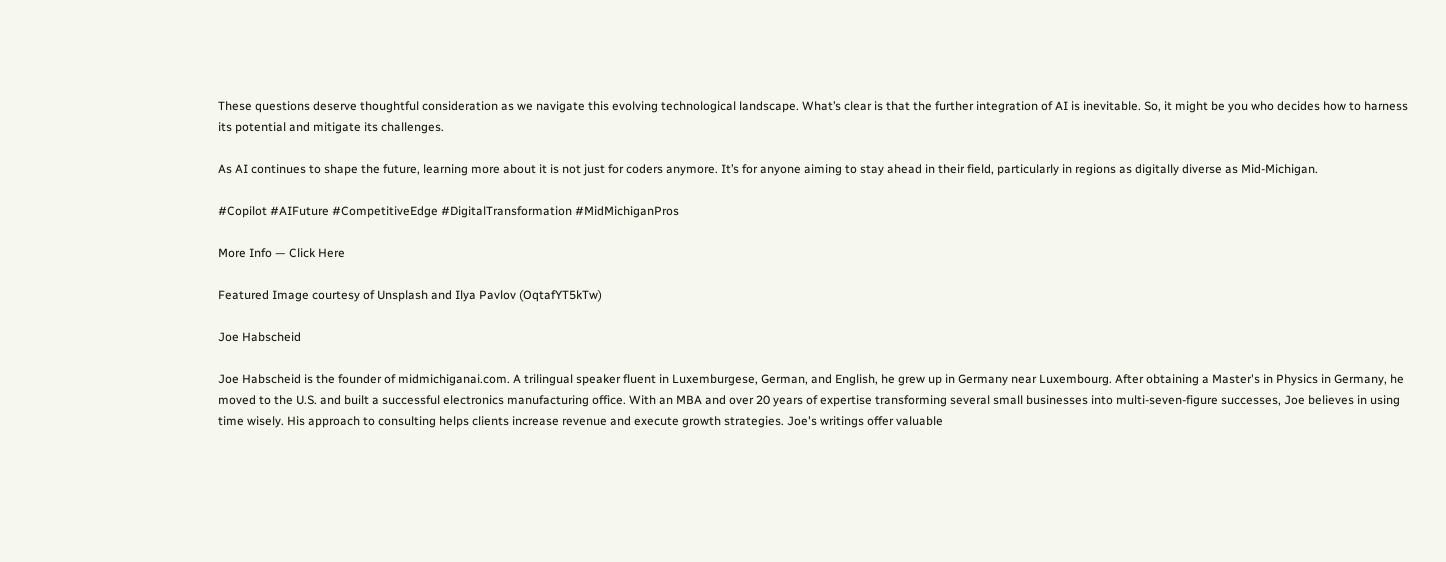These questions deserve thoughtful consideration as we navigate this evolving technological landscape. What’s clear is that the further integration of AI is inevitable. So, it might be you who decides how to harness its potential and mitigate its challenges.

As AI continues to shape the future, learning more about it is not just for coders anymore. It’s for anyone aiming to stay ahead in their field, particularly in regions as digitally diverse as Mid-Michigan.

#Copilot #AIFuture #CompetitiveEdge #DigitalTransformation #MidMichiganPros

More Info — Click Here

Featured Image courtesy of Unsplash and Ilya Pavlov (OqtafYT5kTw)

Joe Habscheid

Joe Habscheid is the founder of midmichiganai.com. A trilingual speaker fluent in Luxemburgese, German, and English, he grew up in Germany near Luxembourg. After obtaining a Master's in Physics in Germany, he moved to the U.S. and built a successful electronics manufacturing office. With an MBA and over 20 years of expertise transforming several small businesses into multi-seven-figure successes, Joe believes in using time wisely. His approach to consulting helps clients increase revenue and execute growth strategies. Joe's writings offer valuable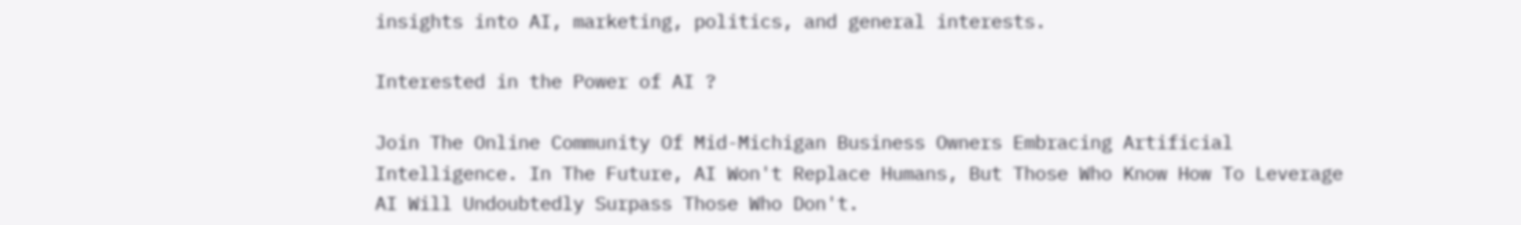insights into AI, marketing, politics, and general interests.

Interested in the Power of AI ?

Join The Online Community Of Mid-Michigan Business Owners Embracing Artificial Intelligence. In The Future, AI Won't Replace Humans, But Those Who Know How To Leverage AI Will Undoubtedly Surpass Those Who Don't.